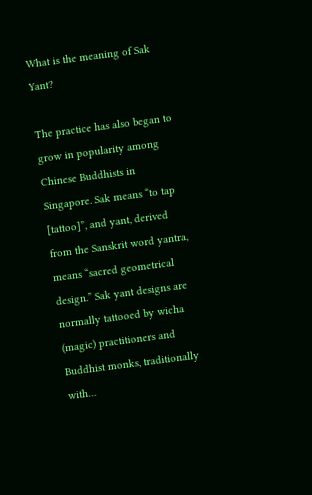What is the meaning of Sak Yant?

The practice has also began to grow in popularity among Chinese Buddhists in Singapore. Sak means “to tap [tattoo]”, and yant, derived from the Sanskrit word yantra, means “sacred geometrical design.” Sak yant designs are normally tattooed by wicha (magic) practitioners and Buddhist monks, traditionally with…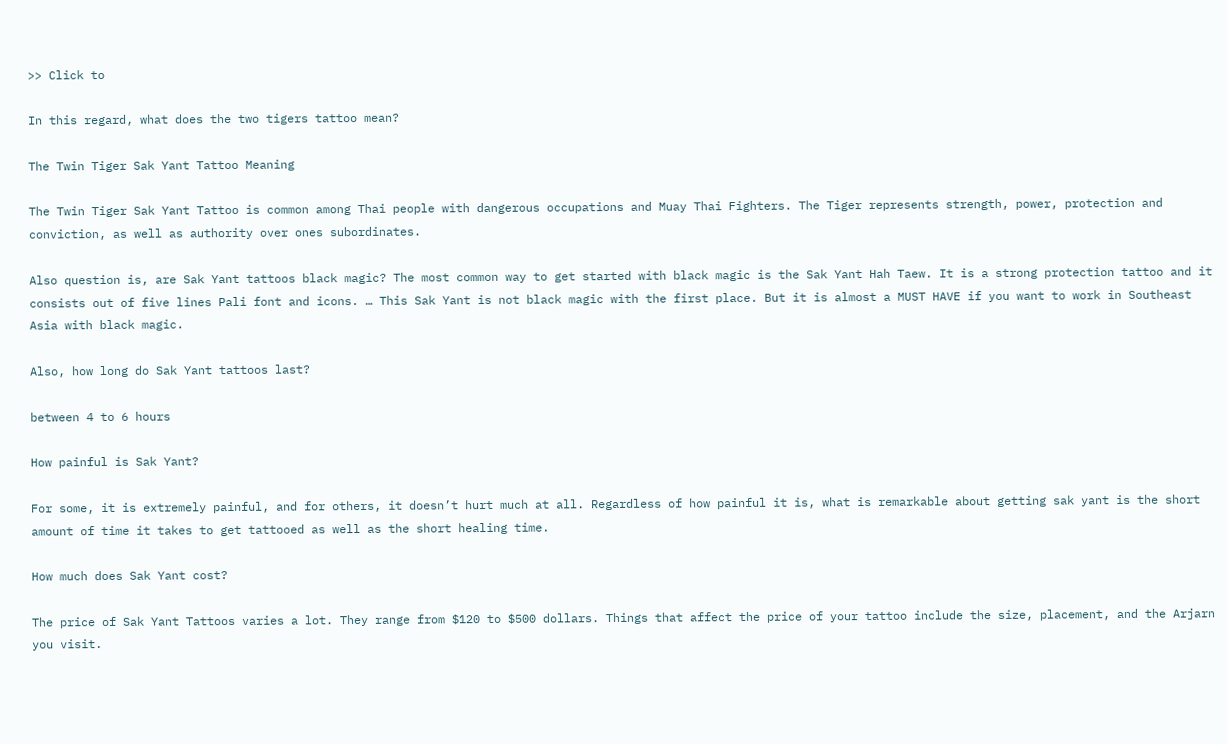>> Click to

In this regard, what does the two tigers tattoo mean?

The Twin Tiger Sak Yant Tattoo Meaning

The Twin Tiger Sak Yant Tattoo is common among Thai people with dangerous occupations and Muay Thai Fighters. The Tiger represents strength, power, protection and conviction, as well as authority over ones subordinates.

Also question is, are Sak Yant tattoos black magic? The most common way to get started with black magic is the Sak Yant Hah Taew. It is a strong protection tattoo and it consists out of five lines Pali font and icons. … This Sak Yant is not black magic with the first place. But it is almost a MUST HAVE if you want to work in Southeast Asia with black magic.

Also, how long do Sak Yant tattoos last?

between 4 to 6 hours

How painful is Sak Yant?

For some, it is extremely painful, and for others, it doesn’t hurt much at all. Regardless of how painful it is, what is remarkable about getting sak yant is the short amount of time it takes to get tattooed as well as the short healing time.

How much does Sak Yant cost?

The price of Sak Yant Tattoos varies a lot. They range from $120 to $500 dollars. Things that affect the price of your tattoo include the size, placement, and the Arjarn you visit.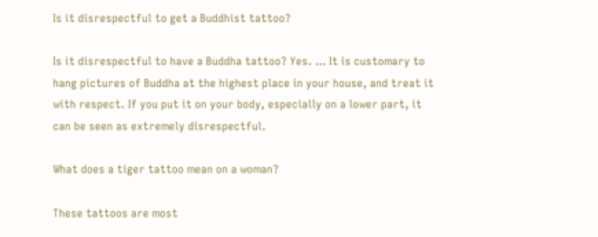Is it disrespectful to get a Buddhist tattoo?

Is it disrespectful to have a Buddha tattoo? Yes. … It is customary to hang pictures of Buddha at the highest place in your house, and treat it with respect. If you put it on your body, especially on a lower part, it can be seen as extremely disrespectful.

What does a tiger tattoo mean on a woman?

These tattoos are most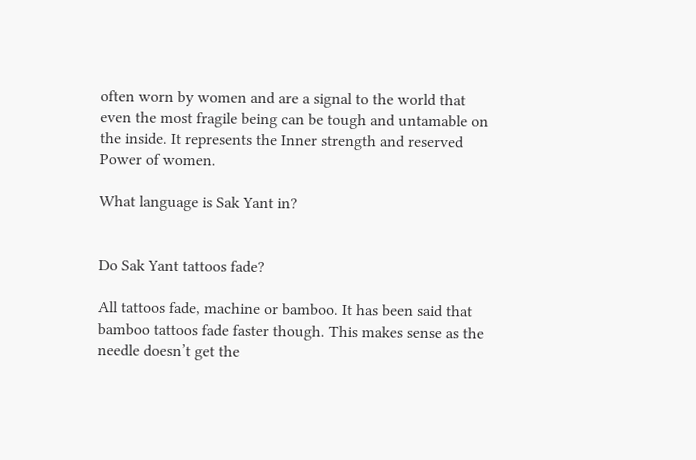often worn by women and are a signal to the world that even the most fragile being can be tough and untamable on the inside. It represents the Inner strength and reserved Power of women.

What language is Sak Yant in?


Do Sak Yant tattoos fade?

All tattoos fade, machine or bamboo. It has been said that bamboo tattoos fade faster though. This makes sense as the needle doesn’t get the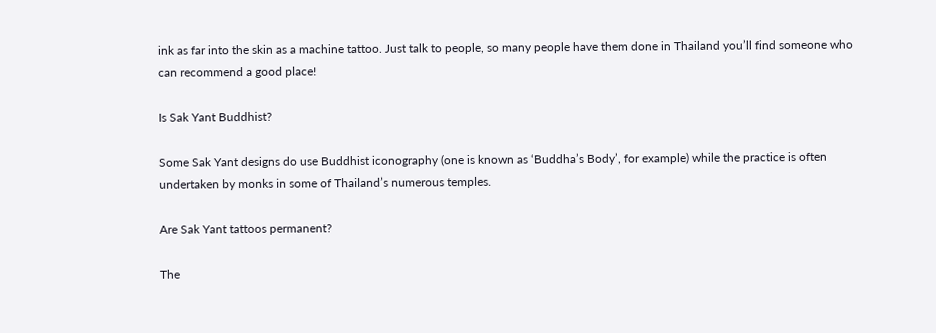ink as far into the skin as a machine tattoo. Just talk to people, so many people have them done in Thailand you’ll find someone who can recommend a good place!

Is Sak Yant Buddhist?

Some Sak Yant designs do use Buddhist iconography (one is known as ‘Buddha’s Body’, for example) while the practice is often undertaken by monks in some of Thailand’s numerous temples.

Are Sak Yant tattoos permanent?

The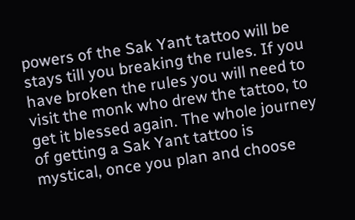powers of the Sak Yant tattoo will be stays till you breaking the rules. If you have broken the rules you will need to visit the monk who drew the tattoo, to get it blessed again. The whole journey of getting a Sak Yant tattoo is mystical, once you plan and choose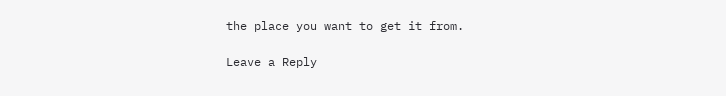the place you want to get it from.

Leave a Reply